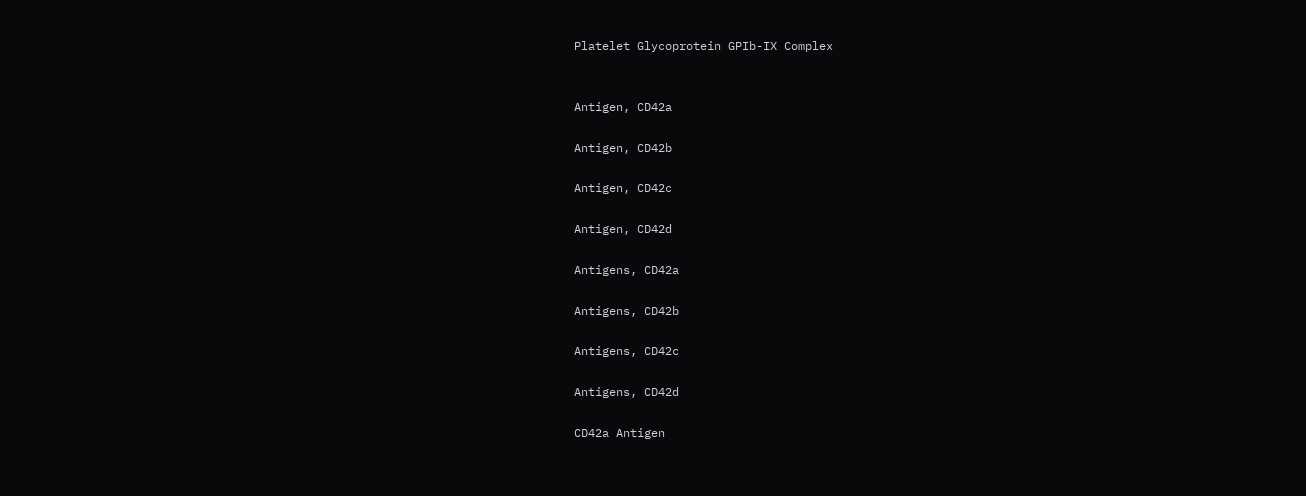Platelet Glycoprotein GPIb-IX Complex


Antigen, CD42a

Antigen, CD42b

Antigen, CD42c

Antigen, CD42d

Antigens, CD42a

Antigens, CD42b

Antigens, CD42c

Antigens, CD42d

CD42a Antigen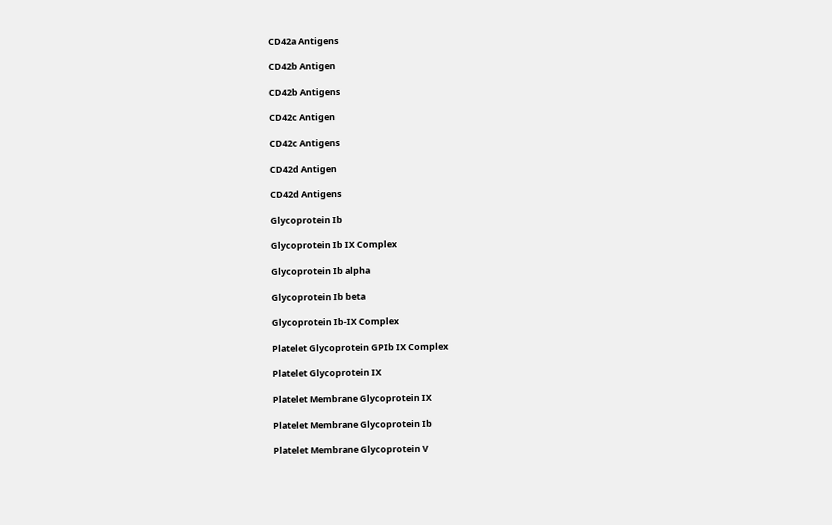CD42a Antigens

CD42b Antigen

CD42b Antigens

CD42c Antigen

CD42c Antigens

CD42d Antigen

CD42d Antigens

Glycoprotein Ib

Glycoprotein Ib IX Complex

Glycoprotein Ib alpha

Glycoprotein Ib beta

Glycoprotein Ib-IX Complex

Platelet Glycoprotein GPIb IX Complex

Platelet Glycoprotein IX

Platelet Membrane Glycoprotein IX

Platelet Membrane Glycoprotein Ib

Platelet Membrane Glycoprotein V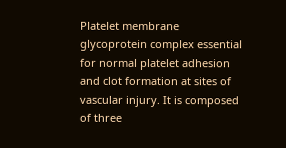Platelet membrane glycoprotein complex essential for normal platelet adhesion and clot formation at sites of vascular injury. It is composed of three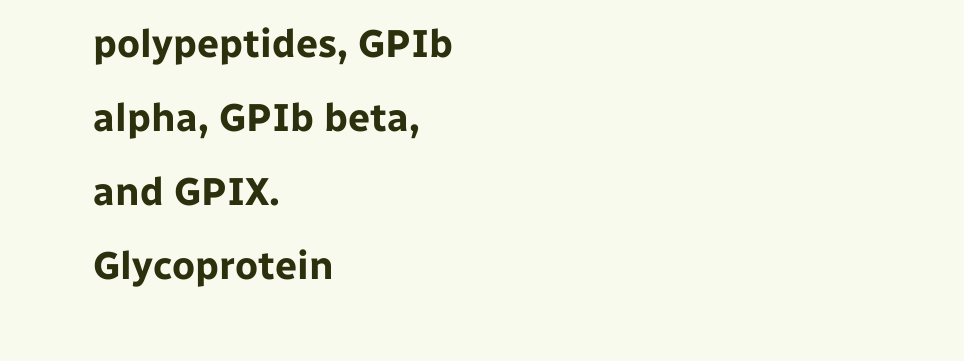polypeptides, GPIb alpha, GPIb beta, and GPIX. Glycoprotein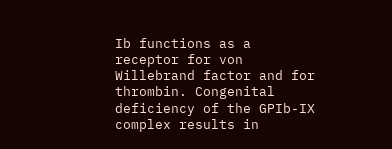Ib functions as a receptor for von Willebrand factor and for thrombin. Congenital deficiency of the GPIb-IX complex results in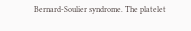Bernard-Soulier syndrome. The platelet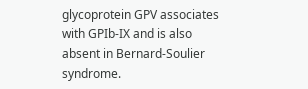glycoprotein GPV associates with GPIb-IX and is also absent in Bernard-Soulier syndrome.